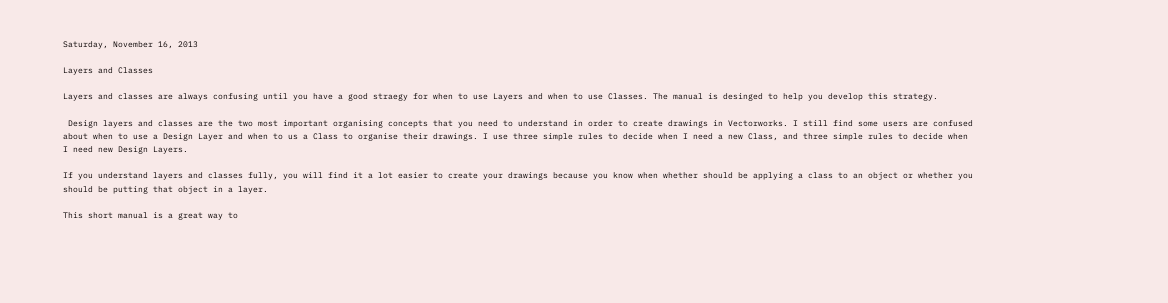Saturday, November 16, 2013

Layers and Classes

Layers and classes are always confusing until you have a good straegy for when to use Layers and when to use Classes. The manual is desinged to help you develop this strategy.

 Design layers and classes are the two most important organising concepts that you need to understand in order to create drawings in Vectorworks. I still find some users are confused about when to use a Design Layer and when to us a Class to organise their drawings. I use three simple rules to decide when I need a new Class, and three simple rules to decide when I need new Design Layers.

If you understand layers and classes fully, you will find it a lot easier to create your drawings because you know when whether should be applying a class to an object or whether you should be putting that object in a layer.

This short manual is a great way to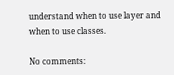understand when to use layer and when to use classes.

No comments: